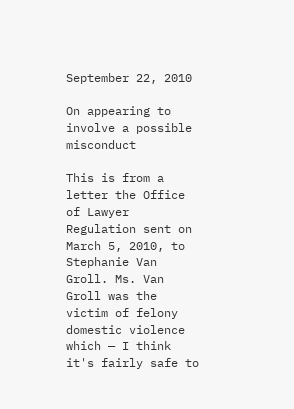September 22, 2010

On appearing to involve a possible misconduct

This is from a letter the Office of Lawyer Regulation sent on March 5, 2010, to Stephanie Van Groll. Ms. Van Groll was the victim of felony domestic violence which — I think it's fairly safe to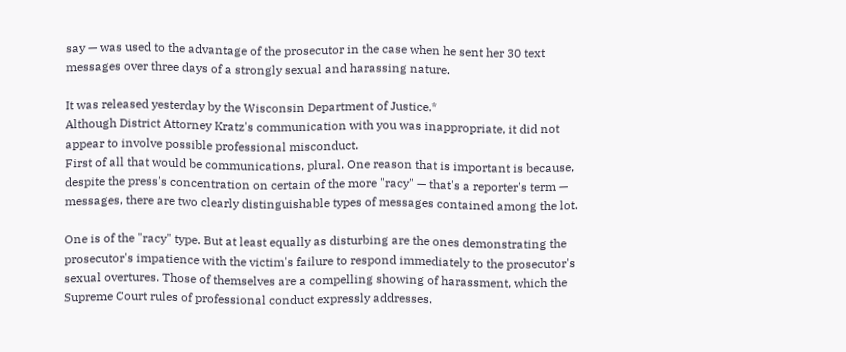say — was used to the advantage of the prosecutor in the case when he sent her 30 text messages over three days of a strongly sexual and harassing nature.

It was released yesterday by the Wisconsin Department of Justice.*
Although District Attorney Kratz's communication with you was inappropriate, it did not appear to involve possible professional misconduct.
First of all that would be communications, plural. One reason that is important is because, despite the press's concentration on certain of the more "racy" — that's a reporter's term — messages, there are two clearly distinguishable types of messages contained among the lot.

One is of the "racy" type. But at least equally as disturbing are the ones demonstrating the prosecutor's impatience with the victim's failure to respond immediately to the prosecutor's sexual overtures. Those of themselves are a compelling showing of harassment, which the Supreme Court rules of professional conduct expressly addresses.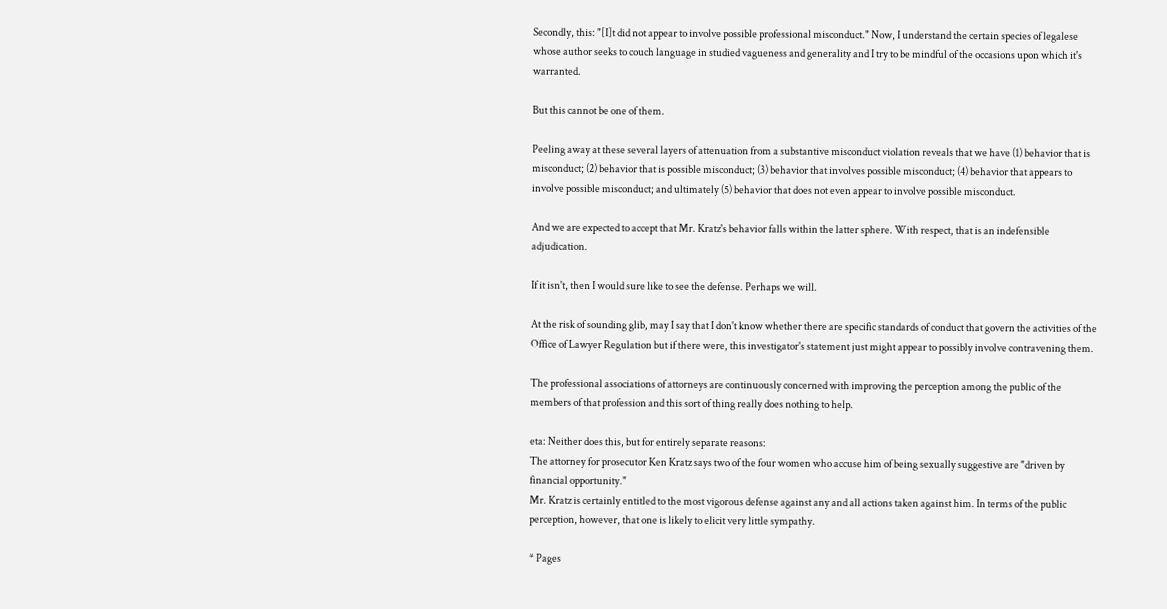Secondly, this: "[I]t did not appear to involve possible professional misconduct." Now, I understand the certain species of legalese whose author seeks to couch language in studied vagueness and generality and I try to be mindful of the occasions upon which it's warranted.

But this cannot be one of them.

Peeling away at these several layers of attenuation from a substantive misconduct violation reveals that we have (1) behavior that is misconduct; (2) behavior that is possible misconduct; (3) behavior that involves possible misconduct; (4) behavior that appears to involve possible misconduct; and ultimately (5) behavior that does not even appear to involve possible misconduct.

And we are expected to accept that Mr. Kratz's behavior falls within the latter sphere. With respect, that is an indefensible adjudication.

If it isn't, then I would sure like to see the defense. Perhaps we will.

At the risk of sounding glib, may I say that I don't know whether there are specific standards of conduct that govern the activities of the Office of Lawyer Regulation but if there were, this investigator's statement just might appear to possibly involve contravening them.

The professional associations of attorneys are continuously concerned with improving the perception among the public of the members of that profession and this sort of thing really does nothing to help.

eta: Neither does this, but for entirely separate reasons:
The attorney for prosecutor Ken Kratz says two of the four women who accuse him of being sexually suggestive are "driven by financial opportunity."
Mr. Kratz is certainly entitled to the most vigorous defense against any and all actions taken against him. In terms of the public perception, however, that one is likely to elicit very little sympathy.

* Pages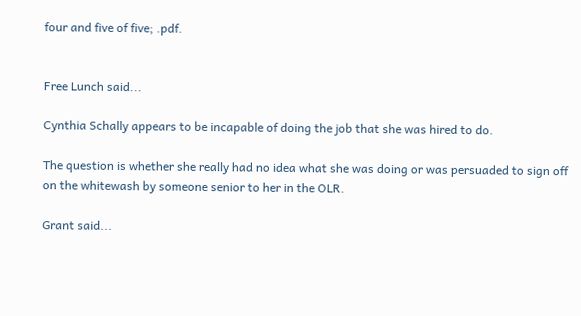four and five of five; .pdf.


Free Lunch said...

Cynthia Schally appears to be incapable of doing the job that she was hired to do.

The question is whether she really had no idea what she was doing or was persuaded to sign off on the whitewash by someone senior to her in the OLR.

Grant said...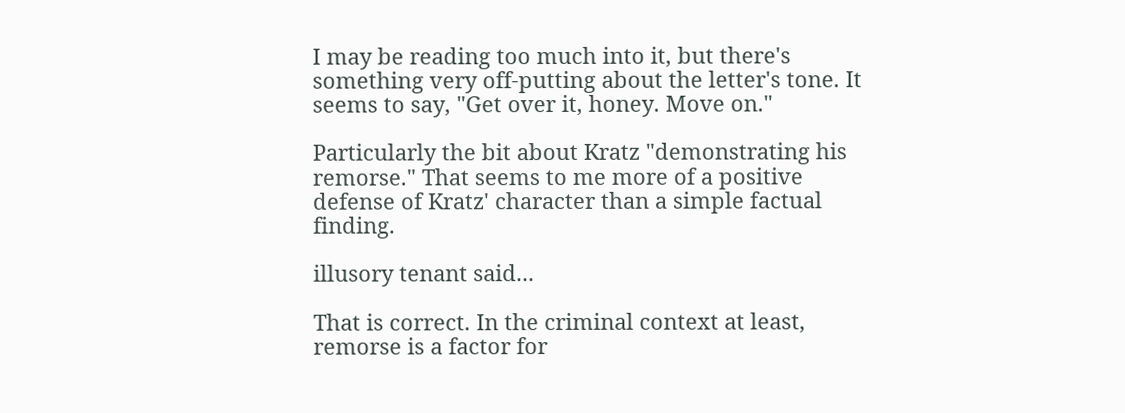I may be reading too much into it, but there's something very off-putting about the letter's tone. It seems to say, "Get over it, honey. Move on."

Particularly the bit about Kratz "demonstrating his remorse." That seems to me more of a positive defense of Kratz' character than a simple factual finding.

illusory tenant said...

That is correct. In the criminal context at least, remorse is a factor for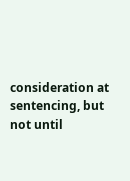consideration at sentencing, but not until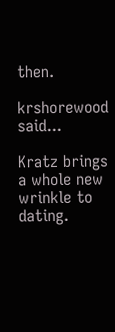then.

krshorewood said...

Kratz brings a whole new wrinkle to dating.